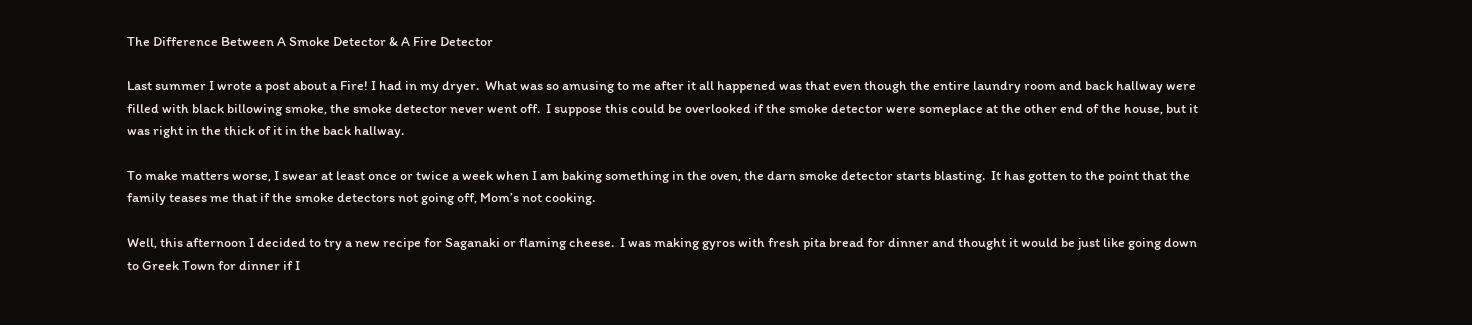The Difference Between A Smoke Detector & A Fire Detector

Last summer I wrote a post about a Fire! I had in my dryer.  What was so amusing to me after it all happened was that even though the entire laundry room and back hallway were filled with black billowing smoke, the smoke detector never went off.  I suppose this could be overlooked if the smoke detector were someplace at the other end of the house, but it was right in the thick of it in the back hallway.

To make matters worse, I swear at least once or twice a week when I am baking something in the oven, the darn smoke detector starts blasting.  It has gotten to the point that the family teases me that if the smoke detectors not going off, Mom’s not cooking.

Well, this afternoon I decided to try a new recipe for Saganaki or flaming cheese.  I was making gyros with fresh pita bread for dinner and thought it would be just like going down to Greek Town for dinner if I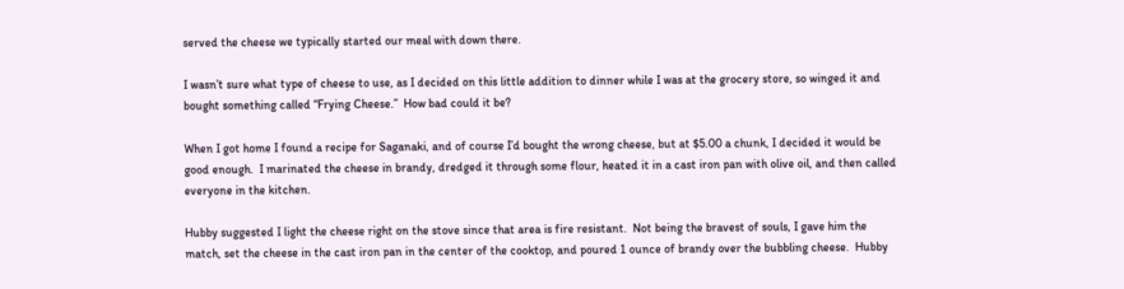served the cheese we typically started our meal with down there.

I wasn’t sure what type of cheese to use, as I decided on this little addition to dinner while I was at the grocery store, so winged it and bought something called “Frying Cheese.”  How bad could it be?

When I got home I found a recipe for Saganaki, and of course I’d bought the wrong cheese, but at $5.00 a chunk, I decided it would be good enough.  I marinated the cheese in brandy, dredged it through some flour, heated it in a cast iron pan with olive oil, and then called everyone in the kitchen.

Hubby suggested I light the cheese right on the stove since that area is fire resistant.  Not being the bravest of souls, I gave him the match, set the cheese in the cast iron pan in the center of the cooktop, and poured 1 ounce of brandy over the bubbling cheese.  Hubby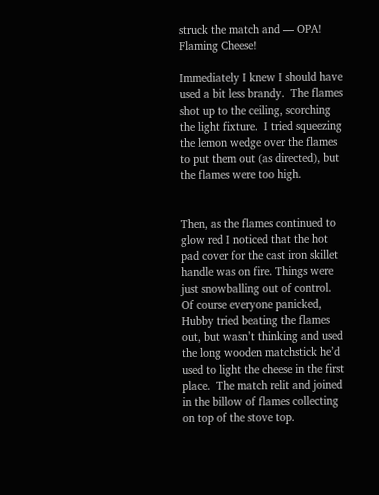struck the match and — OPA! Flaming Cheese!

Immediately I knew I should have used a bit less brandy.  The flames shot up to the ceiling, scorching the light fixture.  I tried squeezing the lemon wedge over the flames to put them out (as directed), but the flames were too high.


Then, as the flames continued to glow red I noticed that the hot pad cover for the cast iron skillet handle was on fire. Things were just snowballing out of control.  Of course everyone panicked, Hubby tried beating the flames out, but wasn’t thinking and used the long wooden matchstick he’d used to light the cheese in the first place.  The match relit and joined in the billow of flames collecting on top of the stove top.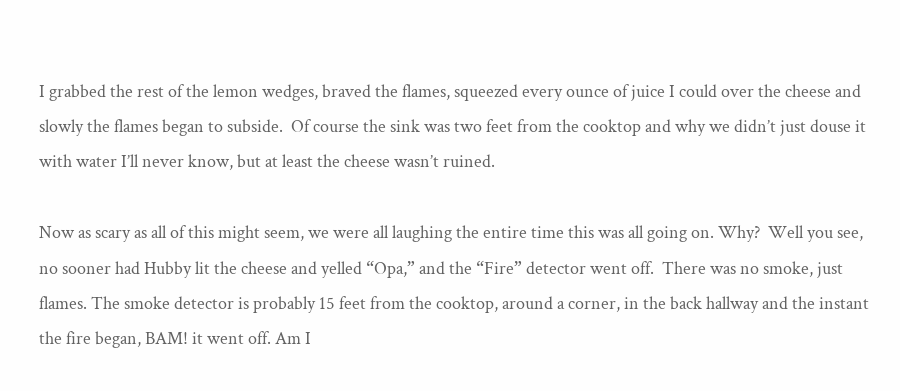I grabbed the rest of the lemon wedges, braved the flames, squeezed every ounce of juice I could over the cheese and slowly the flames began to subside.  Of course the sink was two feet from the cooktop and why we didn’t just douse it with water I’ll never know, but at least the cheese wasn’t ruined.

Now as scary as all of this might seem, we were all laughing the entire time this was all going on. Why?  Well you see, no sooner had Hubby lit the cheese and yelled “Opa,” and the “Fire” detector went off.  There was no smoke, just flames. The smoke detector is probably 15 feet from the cooktop, around a corner, in the back hallway and the instant the fire began, BAM! it went off. Am I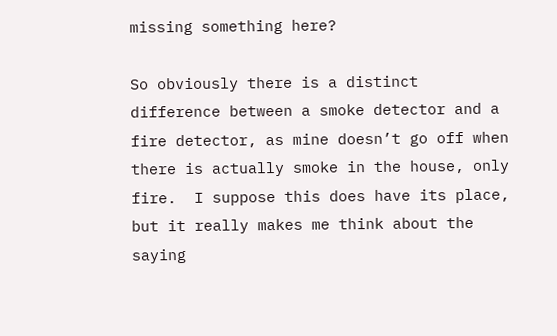missing something here?

So obviously there is a distinct difference between a smoke detector and a fire detector, as mine doesn’t go off when there is actually smoke in the house, only fire.  I suppose this does have its place, but it really makes me think about the saying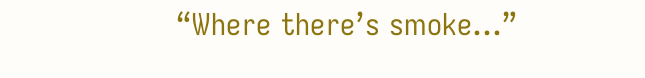“Where there’s smoke…”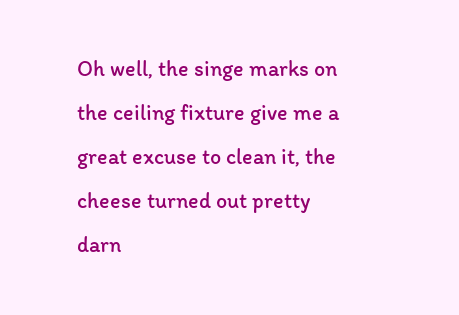Oh well, the singe marks on the ceiling fixture give me a great excuse to clean it, the cheese turned out pretty darn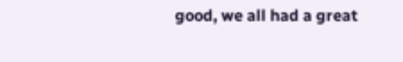good, we all had a great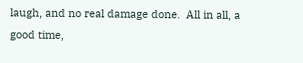laugh, and no real damage done.  All in all, a good time,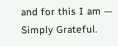and for this I am — Simply Grateful.